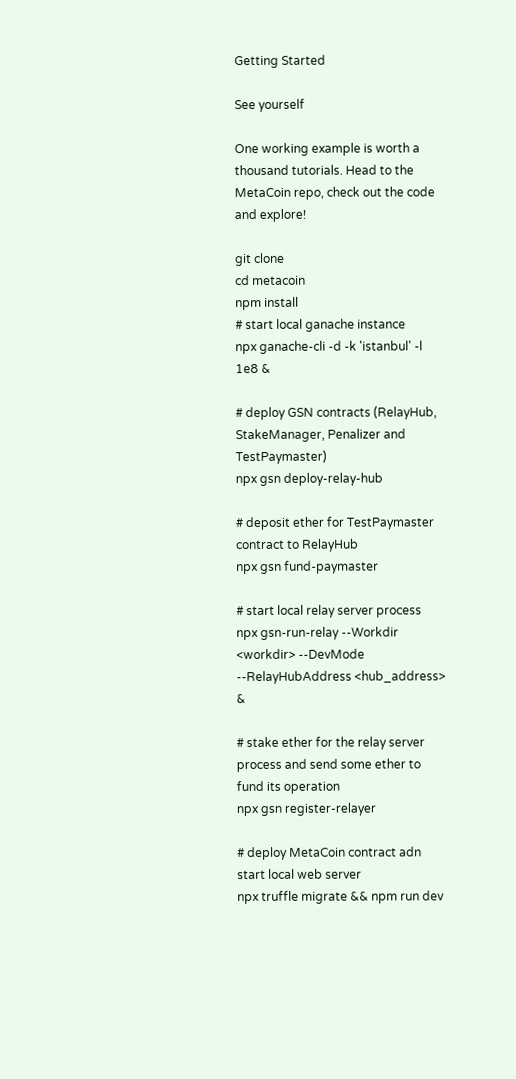Getting Started

See yourself

One working example is worth a thousand tutorials. Head to the MetaCoin repo, check out the code and explore!

git clone
cd metacoin
npm install
# start local ganache instance
npx ganache-cli -d -k 'istanbul' -l 1e8 &

# deploy GSN contracts (RelayHub, StakeManager, Penalizer and TestPaymaster)
npx gsn deploy-relay-hub

# deposit ether for TestPaymaster contract to RelayHub
npx gsn fund-paymaster

# start local relay server process
npx gsn-run-relay --Workdir <workdir> --DevMode --RelayHubAddress <hub_address> &

# stake ether for the relay server process and send some ether to fund its operation
npx gsn register-relayer

# deploy MetaCoin contract adn start local web server
npx truffle migrate && npm run dev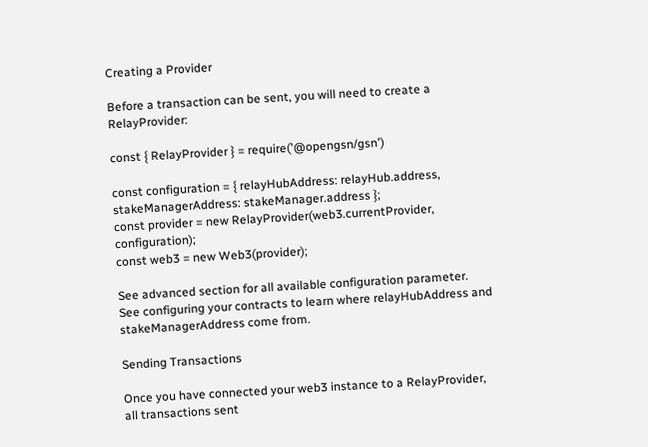Creating a Provider

Before a transaction can be sent, you will need to create a RelayProvider:

const { RelayProvider } = require('@opengsn/gsn')

const configuration = { relayHubAddress: relayHub.address, stakeManagerAddress: stakeManager.address };
const provider = new RelayProvider(web3.currentProvider, configuration);
const web3 = new Web3(provider);

See advanced section for all available configuration parameter.
See configuring your contracts to learn where relayHubAddress and stakeManagerAddress come from.

Sending Transactions

Once you have connected your web3 instance to a RelayProvider, all transactions sent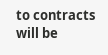to contracts will be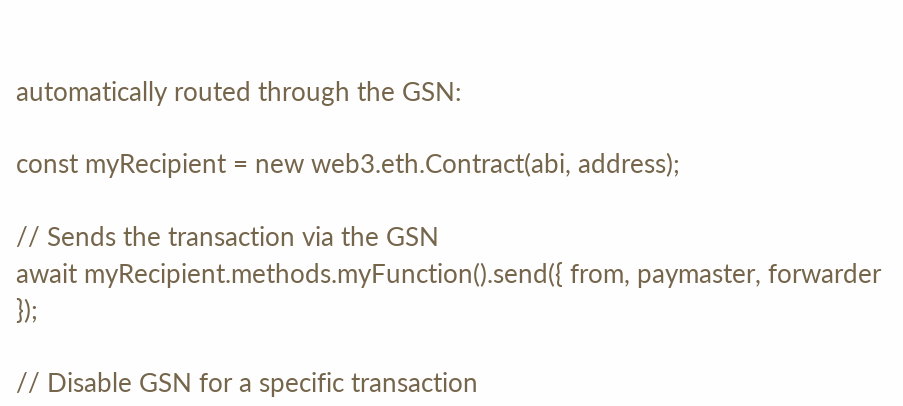automatically routed through the GSN:

const myRecipient = new web3.eth.Contract(abi, address);

// Sends the transaction via the GSN
await myRecipient.methods.myFunction().send({ from, paymaster, forwarder });

// Disable GSN for a specific transaction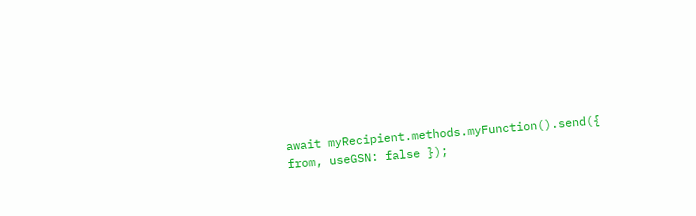await myRecipient.methods.myFunction().send({ from, useGSN: false });